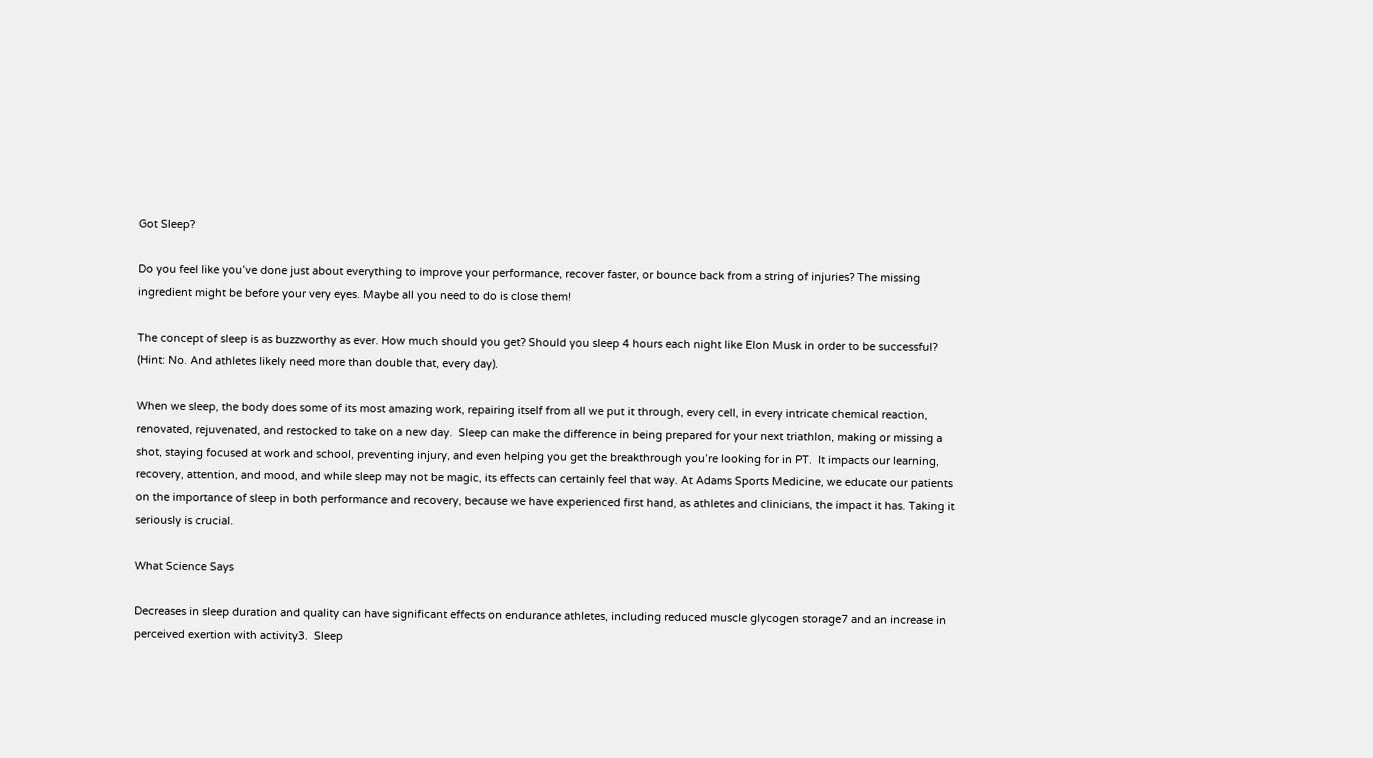Got Sleep?

Do you feel like you’ve done just about everything to improve your performance, recover faster, or bounce back from a string of injuries? The missing ingredient might be before your very eyes. Maybe all you need to do is close them!

The concept of sleep is as buzzworthy as ever. How much should you get? Should you sleep 4 hours each night like Elon Musk in order to be successful? (Hint: No. And athletes likely need more than double that, every day).

When we sleep, the body does some of its most amazing work, repairing itself from all we put it through, every cell, in every intricate chemical reaction, renovated, rejuvenated, and restocked to take on a new day.  Sleep can make the difference in being prepared for your next triathlon, making or missing a shot, staying focused at work and school, preventing injury, and even helping you get the breakthrough you’re looking for in PT.  It impacts our learning, recovery, attention, and mood, and while sleep may not be magic, its effects can certainly feel that way. At Adams Sports Medicine, we educate our patients on the importance of sleep in both performance and recovery, because we have experienced first hand, as athletes and clinicians, the impact it has. Taking it seriously is crucial.

What Science Says

Decreases in sleep duration and quality can have significant effects on endurance athletes, including reduced muscle glycogen storage7 and an increase in perceived exertion with activity3.  Sleep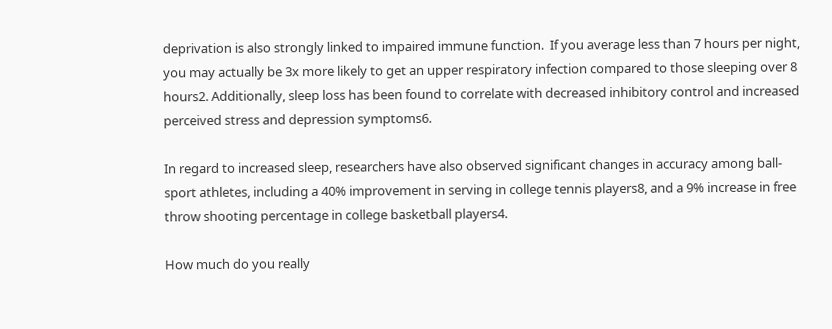deprivation is also strongly linked to impaired immune function.  If you average less than 7 hours per night, you may actually be 3x more likely to get an upper respiratory infection compared to those sleeping over 8 hours2. Additionally, sleep loss has been found to correlate with decreased inhibitory control and increased perceived stress and depression symptoms6.

In regard to increased sleep, researchers have also observed significant changes in accuracy among ball-sport athletes, including a 40% improvement in serving in college tennis players8, and a 9% increase in free throw shooting percentage in college basketball players4.

How much do you really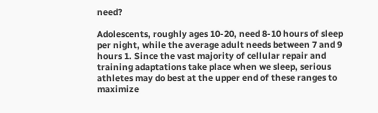need?

Adolescents, roughly ages 10-20, need 8-10 hours of sleep per night, while the average adult needs between 7 and 9 hours 1. Since the vast majority of cellular repair and training adaptations take place when we sleep, serious athletes may do best at the upper end of these ranges to maximize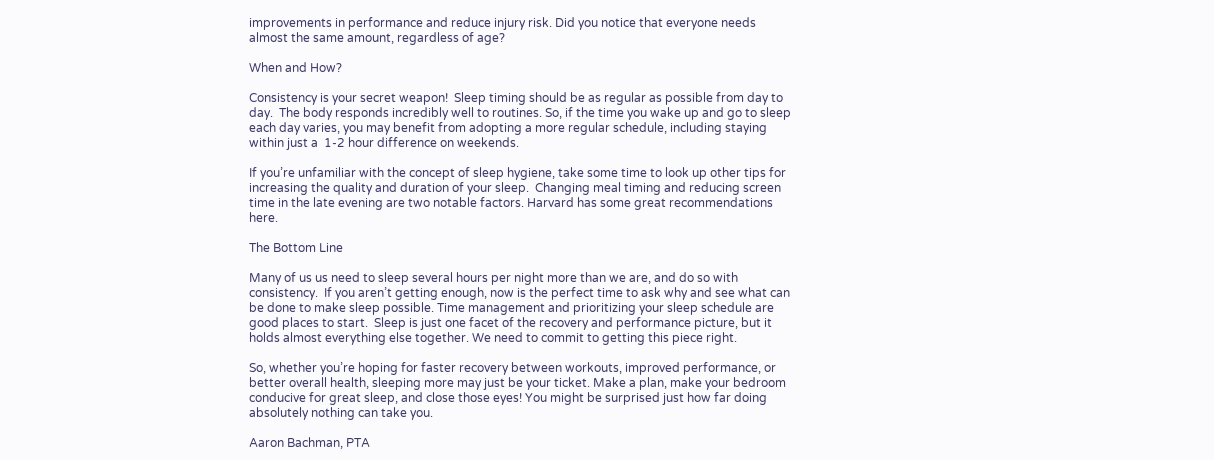improvements in performance and reduce injury risk. Did you notice that everyone needs almost the same amount, regardless of age?

When and How?

Consistency is your secret weapon!  Sleep timing should be as regular as possible from day to day.  The body responds incredibly well to routines. So, if the time you wake up and go to sleep each day varies, you may benefit from adopting a more regular schedule, including staying within just a  1-2 hour difference on weekends.

If you’re unfamiliar with the concept of sleep hygiene, take some time to look up other tips for increasing the quality and duration of your sleep.  Changing meal timing and reducing screen time in the late evening are two notable factors. Harvard has some great recommendations here.

The Bottom Line

Many of us us need to sleep several hours per night more than we are, and do so with consistency.  If you aren’t getting enough, now is the perfect time to ask why and see what can be done to make sleep possible. Time management and prioritizing your sleep schedule are good places to start.  Sleep is just one facet of the recovery and performance picture, but it holds almost everything else together. We need to commit to getting this piece right.

So, whether you’re hoping for faster recovery between workouts, improved performance, or better overall health, sleeping more may just be your ticket. Make a plan, make your bedroom conducive for great sleep, and close those eyes! You might be surprised just how far doing absolutely nothing can take you.

Aaron Bachman, PTA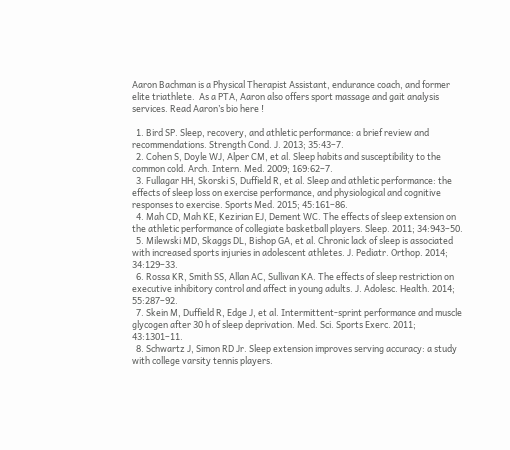Aaron Bachman is a Physical Therapist Assistant, endurance coach, and former elite triathlete.  As a PTA, Aaron also offers sport massage and gait analysis services. Read Aaron’s bio here !

  1. Bird SP. Sleep, recovery, and athletic performance: a brief review and recommendations. Strength Cond. J. 2013; 35:43–7.
  2. Cohen S, Doyle WJ, Alper CM, et al. Sleep habits and susceptibility to the common cold. Arch. Intern. Med. 2009; 169:62–7.
  3. Fullagar HH, Skorski S, Duffield R, et al. Sleep and athletic performance: the effects of sleep loss on exercise performance, and physiological and cognitive responses to exercise. Sports Med. 2015; 45:161–86.
  4. Mah CD, Mah KE, Kezirian EJ, Dement WC. The effects of sleep extension on the athletic performance of collegiate basketball players. Sleep. 2011; 34:943–50.
  5. Milewski MD, Skaggs DL, Bishop GA, et al. Chronic lack of sleep is associated with increased sports injuries in adolescent athletes. J. Pediatr. Orthop. 2014; 34:129–33.
  6. Rossa KR, Smith SS, Allan AC, Sullivan KA. The effects of sleep restriction on executive inhibitory control and affect in young adults. J. Adolesc. Health. 2014; 55:287–92.
  7. Skein M, Duffield R, Edge J, et al. Intermittent-sprint performance and muscle glycogen after 30 h of sleep deprivation. Med. Sci. Sports Exerc. 2011; 43:1301–11.
  8. Schwartz J, Simon RD Jr. Sleep extension improves serving accuracy: a study with college varsity tennis players.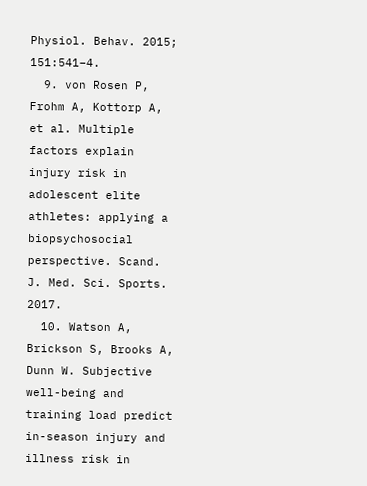Physiol. Behav. 2015; 151:541–4.
  9. von Rosen P, Frohm A, Kottorp A, et al. Multiple factors explain injury risk in adolescent elite athletes: applying a biopsychosocial perspective. Scand. J. Med. Sci. Sports. 2017.
  10. Watson A, Brickson S, Brooks A, Dunn W. Subjective well-being and training load predict in-season injury and illness risk in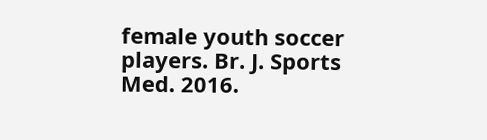female youth soccer players. Br. J. Sports Med. 2016.